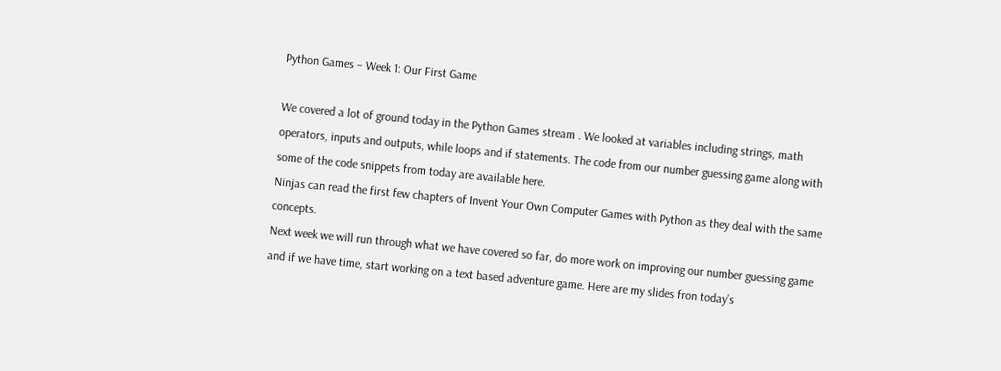Python Games – Week 1: Our First Game

We covered a lot of ground today in the Python Games stream . We looked at variables including strings, math operators, inputs and outputs, while loops and if statements. The code from our number guessing game along with some of the code snippets from today are available here.
Ninjas can read the first few chapters of Invent Your Own Computer Games with Python as they deal with the same concepts.
Next week we will run through what we have covered so far, do more work on improving our number guessing game and if we have time, start working on a text based adventure game. Here are my slides fron today’s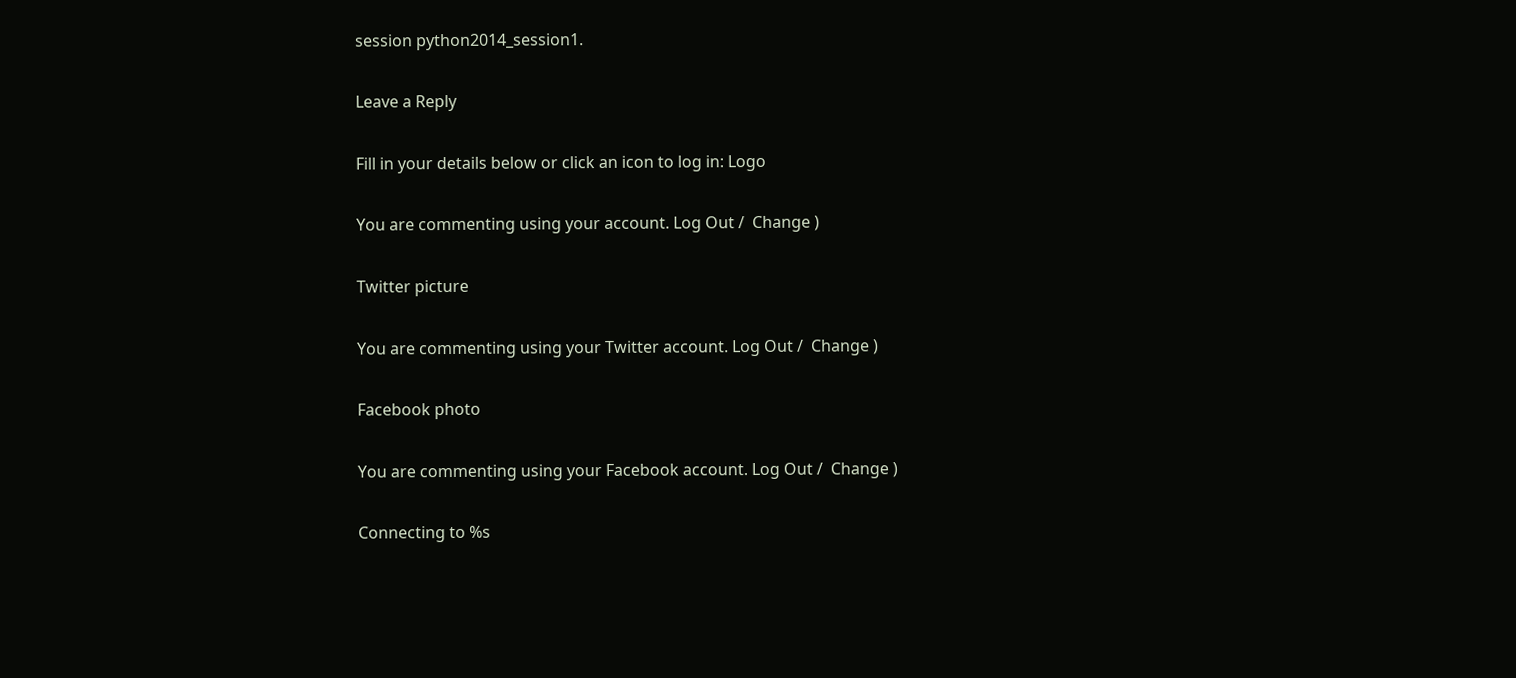session python2014_session1.

Leave a Reply

Fill in your details below or click an icon to log in: Logo

You are commenting using your account. Log Out /  Change )

Twitter picture

You are commenting using your Twitter account. Log Out /  Change )

Facebook photo

You are commenting using your Facebook account. Log Out /  Change )

Connecting to %s